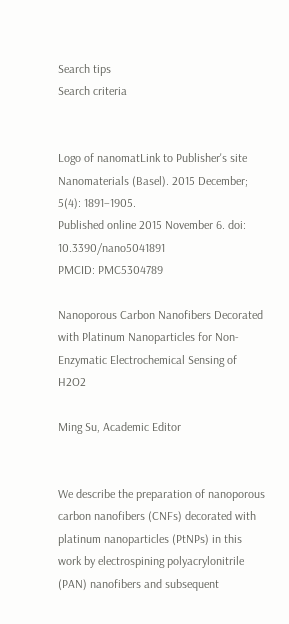Search tips
Search criteria


Logo of nanomatLink to Publisher's site
Nanomaterials (Basel). 2015 December; 5(4): 1891–1905.
Published online 2015 November 6. doi:  10.3390/nano5041891
PMCID: PMC5304789

Nanoporous Carbon Nanofibers Decorated with Platinum Nanoparticles for Non-Enzymatic Electrochemical Sensing of H2O2

Ming Su, Academic Editor


We describe the preparation of nanoporous carbon nanofibers (CNFs) decorated with platinum nanoparticles (PtNPs) in this work by electrospining polyacrylonitrile (PAN) nanofibers and subsequent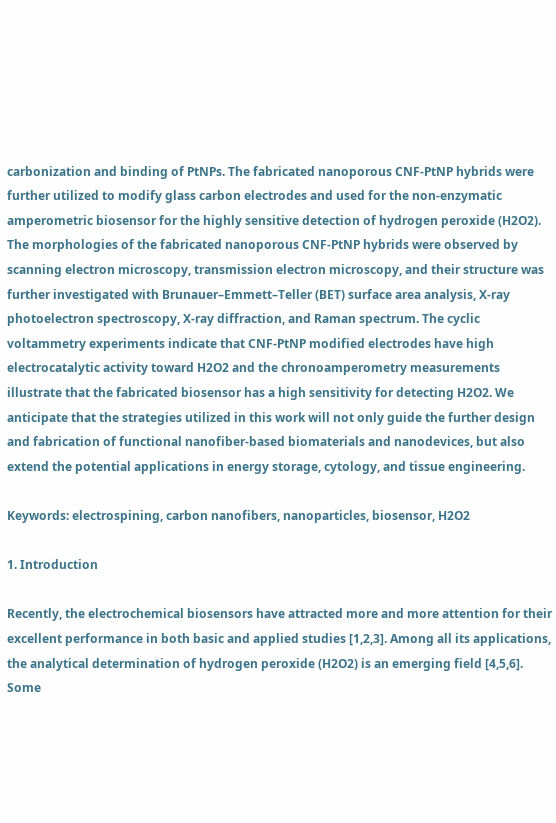carbonization and binding of PtNPs. The fabricated nanoporous CNF-PtNP hybrids were further utilized to modify glass carbon electrodes and used for the non-enzymatic amperometric biosensor for the highly sensitive detection of hydrogen peroxide (H2O2). The morphologies of the fabricated nanoporous CNF-PtNP hybrids were observed by scanning electron microscopy, transmission electron microscopy, and their structure was further investigated with Brunauer–Emmett–Teller (BET) surface area analysis, X-ray photoelectron spectroscopy, X-ray diffraction, and Raman spectrum. The cyclic voltammetry experiments indicate that CNF-PtNP modified electrodes have high electrocatalytic activity toward H2O2 and the chronoamperometry measurements illustrate that the fabricated biosensor has a high sensitivity for detecting H2O2. We anticipate that the strategies utilized in this work will not only guide the further design and fabrication of functional nanofiber-based biomaterials and nanodevices, but also extend the potential applications in energy storage, cytology, and tissue engineering.

Keywords: electrospining, carbon nanofibers, nanoparticles, biosensor, H2O2

1. Introduction

Recently, the electrochemical biosensors have attracted more and more attention for their excellent performance in both basic and applied studies [1,2,3]. Among all its applications, the analytical determination of hydrogen peroxide (H2O2) is an emerging field [4,5,6]. Some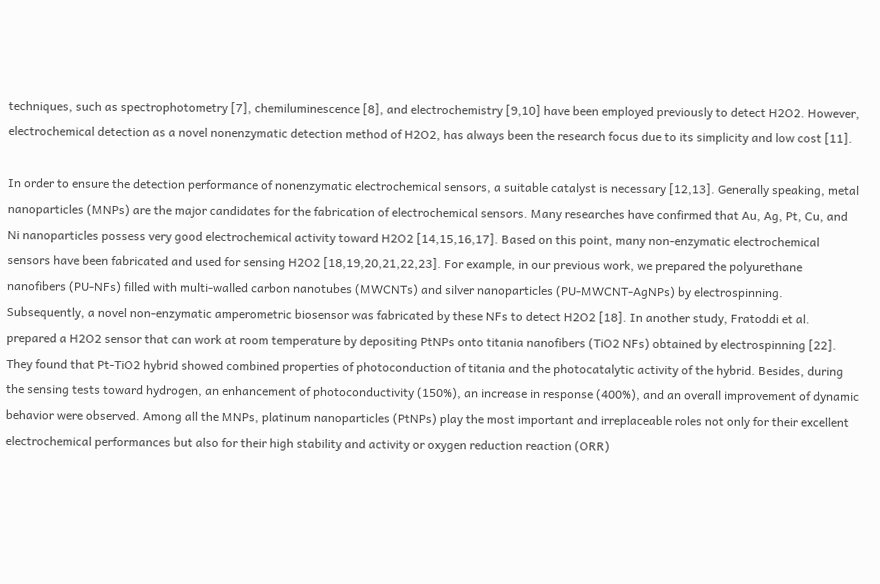techniques, such as spectrophotometry [7], chemiluminescence [8], and electrochemistry [9,10] have been employed previously to detect H2O2. However, electrochemical detection as a novel nonenzymatic detection method of H2O2, has always been the research focus due to its simplicity and low cost [11].

In order to ensure the detection performance of nonenzymatic electrochemical sensors, a suitable catalyst is necessary [12,13]. Generally speaking, metal nanoparticles (MNPs) are the major candidates for the fabrication of electrochemical sensors. Many researches have confirmed that Au, Ag, Pt, Cu, and Ni nanoparticles possess very good electrochemical activity toward H2O2 [14,15,16,17]. Based on this point, many non-enzymatic electrochemical sensors have been fabricated and used for sensing H2O2 [18,19,20,21,22,23]. For example, in our previous work, we prepared the polyurethane nanofibers (PU-NFs) filled with multi-walled carbon nanotubes (MWCNTs) and silver nanoparticles (PU-MWCNT-AgNPs) by electrospinning. Subsequently, a novel non-enzymatic amperometric biosensor was fabricated by these NFs to detect H2O2 [18]. In another study, Fratoddi et al. prepared a H2O2 sensor that can work at room temperature by depositing PtNPs onto titania nanofibers (TiO2 NFs) obtained by electrospinning [22]. They found that Pt-TiO2 hybrid showed combined properties of photoconduction of titania and the photocatalytic activity of the hybrid. Besides, during the sensing tests toward hydrogen, an enhancement of photoconductivity (150%), an increase in response (400%), and an overall improvement of dynamic behavior were observed. Among all the MNPs, platinum nanoparticles (PtNPs) play the most important and irreplaceable roles not only for their excellent electrochemical performances but also for their high stability and activity or oxygen reduction reaction (ORR)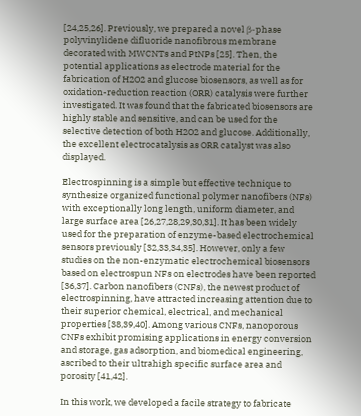[24,25,26]. Previously, we prepared a novel β-phase polyvinylidene difluoride nanofibrous membrane decorated with MWCNTs and PtNPs [25]. Then, the potential applications as electrode material for the fabrication of H2O2 and glucose biosensors, as well as for oxidation-reduction reaction (ORR) catalysis were further investigated. It was found that the fabricated biosensors are highly stable and sensitive, and can be used for the selective detection of both H2O2 and glucose. Additionally, the excellent electrocatalysis as ORR catalyst was also displayed.

Electrospinning is a simple but effective technique to synthesize organized functional polymer nanofibers (NFs) with exceptionally long length, uniform diameter, and large surface area [26,27,28,29,30,31]. It has been widely used for the preparation of enzyme-based electrochemical sensors previously [32,33,34,35]. However, only a few studies on the non-enzymatic electrochemical biosensors based on electrospun NFs on electrodes have been reported [36,37]. Carbon nanofibers (CNFs), the newest product of electrospinning, have attracted increasing attention due to their superior chemical, electrical, and mechanical properties [38,39,40]. Among various CNFs, nanoporous CNFs exhibit promising applications in energy conversion and storage, gas adsorption, and biomedical engineering, ascribed to their ultrahigh specific surface area and porosity [41,42].

In this work, we developed a facile strategy to fabricate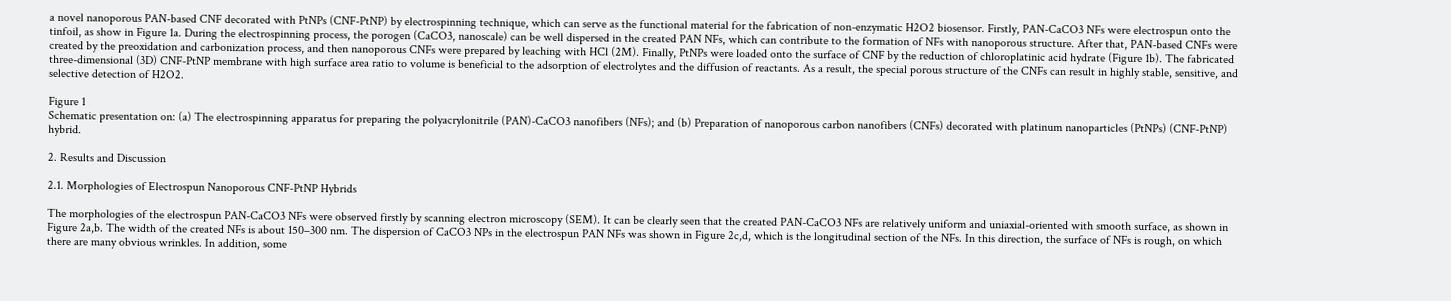a novel nanoporous PAN-based CNF decorated with PtNPs (CNF-PtNP) by electrospinning technique, which can serve as the functional material for the fabrication of non-enzymatic H2O2 biosensor. Firstly, PAN-CaCO3 NFs were electrospun onto the tinfoil, as show in Figure 1a. During the electrospinning process, the porogen (CaCO3, nanoscale) can be well dispersed in the created PAN NFs, which can contribute to the formation of NFs with nanoporous structure. After that, PAN-based CNFs were created by the preoxidation and carbonization process, and then nanoporous CNFs were prepared by leaching with HCl (2M). Finally, PtNPs were loaded onto the surface of CNF by the reduction of chloroplatinic acid hydrate (Figure 1b). The fabricated three-dimensional (3D) CNF-PtNP membrane with high surface area ratio to volume is beneficial to the adsorption of electrolytes and the diffusion of reactants. As a result, the special porous structure of the CNFs can result in highly stable, sensitive, and selective detection of H2O2.

Figure 1
Schematic presentation on: (a) The electrospinning apparatus for preparing the polyacrylonitrile (PAN)-CaCO3 nanofibers (NFs); and (b) Preparation of nanoporous carbon nanofibers (CNFs) decorated with platinum nanoparticles (PtNPs) (CNF-PtNP) hybrid.

2. Results and Discussion

2.1. Morphologies of Electrospun Nanoporous CNF-PtNP Hybrids

The morphologies of the electrospun PAN-CaCO3 NFs were observed firstly by scanning electron microscopy (SEM). It can be clearly seen that the created PAN-CaCO3 NFs are relatively uniform and uniaxial-oriented with smooth surface, as shown in Figure 2a,b. The width of the created NFs is about 150–300 nm. The dispersion of CaCO3 NPs in the electrospun PAN NFs was shown in Figure 2c,d, which is the longitudinal section of the NFs. In this direction, the surface of NFs is rough, on which there are many obvious wrinkles. In addition, some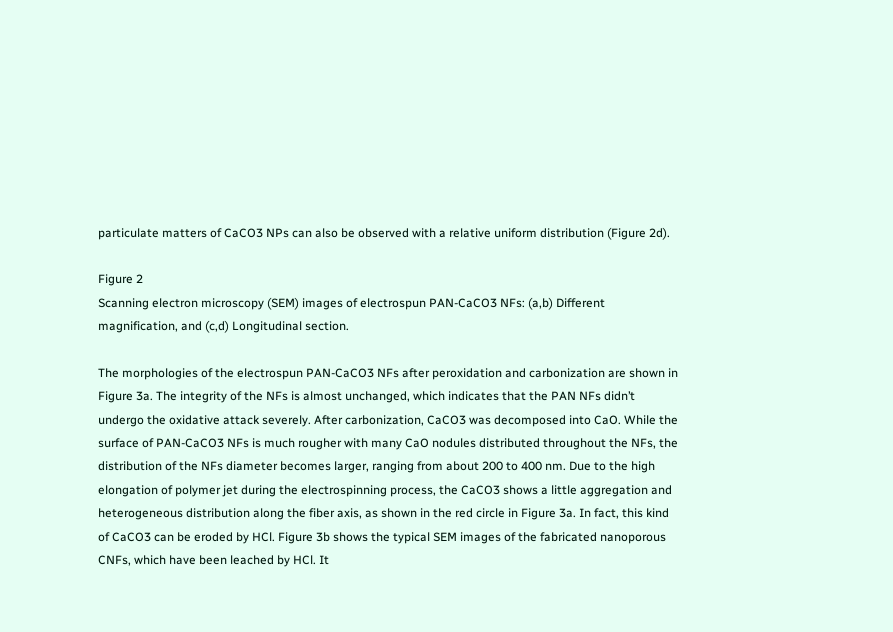particulate matters of CaCO3 NPs can also be observed with a relative uniform distribution (Figure 2d).

Figure 2
Scanning electron microscopy (SEM) images of electrospun PAN-CaCO3 NFs: (a,b) Different magnification, and (c,d) Longitudinal section.

The morphologies of the electrospun PAN-CaCO3 NFs after peroxidation and carbonization are shown in Figure 3a. The integrity of the NFs is almost unchanged, which indicates that the PAN NFs didn’t undergo the oxidative attack severely. After carbonization, CaCO3 was decomposed into CaO. While the surface of PAN-CaCO3 NFs is much rougher with many CaO nodules distributed throughout the NFs, the distribution of the NFs diameter becomes larger, ranging from about 200 to 400 nm. Due to the high elongation of polymer jet during the electrospinning process, the CaCO3 shows a little aggregation and heterogeneous distribution along the fiber axis, as shown in the red circle in Figure 3a. In fact, this kind of CaCO3 can be eroded by HCl. Figure 3b shows the typical SEM images of the fabricated nanoporous CNFs, which have been leached by HCl. It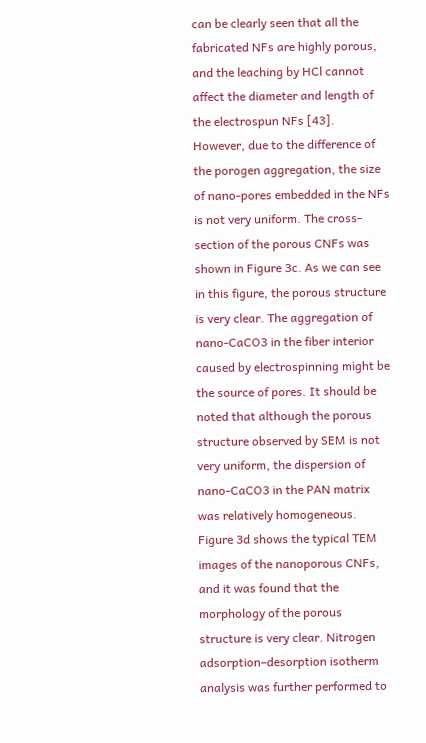can be clearly seen that all the fabricated NFs are highly porous, and the leaching by HCl cannot affect the diameter and length of the electrospun NFs [43]. However, due to the difference of the porogen aggregation, the size of nano-pores embedded in the NFs is not very uniform. The cross-section of the porous CNFs was shown in Figure 3c. As we can see in this figure, the porous structure is very clear. The aggregation of nano-CaCO3 in the fiber interior caused by electrospinning might be the source of pores. It should be noted that although the porous structure observed by SEM is not very uniform, the dispersion of nano-CaCO3 in the PAN matrix was relatively homogeneous. Figure 3d shows the typical TEM images of the nanoporous CNFs, and it was found that the morphology of the porous structure is very clear. Nitrogen adsorption–desorption isotherm analysis was further performed to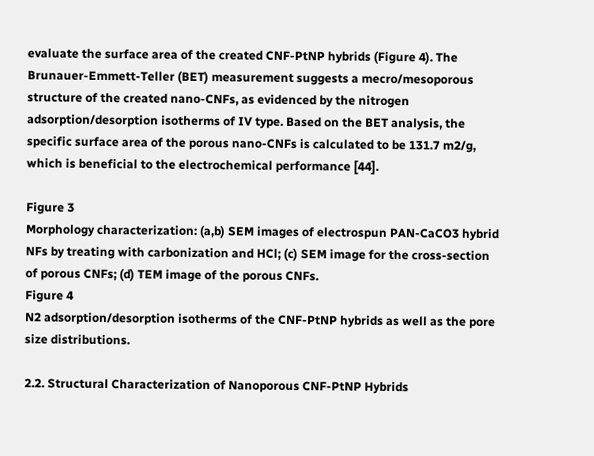evaluate the surface area of the created CNF-PtNP hybrids (Figure 4). The Brunauer-Emmett-Teller (BET) measurement suggests a mecro/mesoporous structure of the created nano-CNFs, as evidenced by the nitrogen adsorption/desorption isotherms of IV type. Based on the BET analysis, the specific surface area of the porous nano-CNFs is calculated to be 131.7 m2/g, which is beneficial to the electrochemical performance [44].

Figure 3
Morphology characterization: (a,b) SEM images of electrospun PAN-CaCO3 hybrid NFs by treating with carbonization and HCl; (c) SEM image for the cross-section of porous CNFs; (d) TEM image of the porous CNFs.
Figure 4
N2 adsorption/desorption isotherms of the CNF-PtNP hybrids as well as the pore size distributions.

2.2. Structural Characterization of Nanoporous CNF-PtNP Hybrids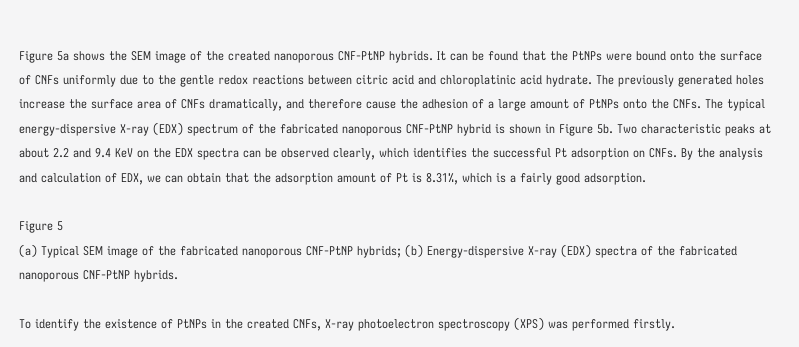Figure 5a shows the SEM image of the created nanoporous CNF-PtNP hybrids. It can be found that the PtNPs were bound onto the surface of CNFs uniformly due to the gentle redox reactions between citric acid and chloroplatinic acid hydrate. The previously generated holes increase the surface area of CNFs dramatically, and therefore cause the adhesion of a large amount of PtNPs onto the CNFs. The typical energy-dispersive X-ray (EDX) spectrum of the fabricated nanoporous CNF-PtNP hybrid is shown in Figure 5b. Two characteristic peaks at about 2.2 and 9.4 KeV on the EDX spectra can be observed clearly, which identifies the successful Pt adsorption on CNFs. By the analysis and calculation of EDX, we can obtain that the adsorption amount of Pt is 8.31%, which is a fairly good adsorption.

Figure 5
(a) Typical SEM image of the fabricated nanoporous CNF-PtNP hybrids; (b) Energy-dispersive X-ray (EDX) spectra of the fabricated nanoporous CNF-PtNP hybrids.

To identify the existence of PtNPs in the created CNFs, X-ray photoelectron spectroscopy (XPS) was performed firstly.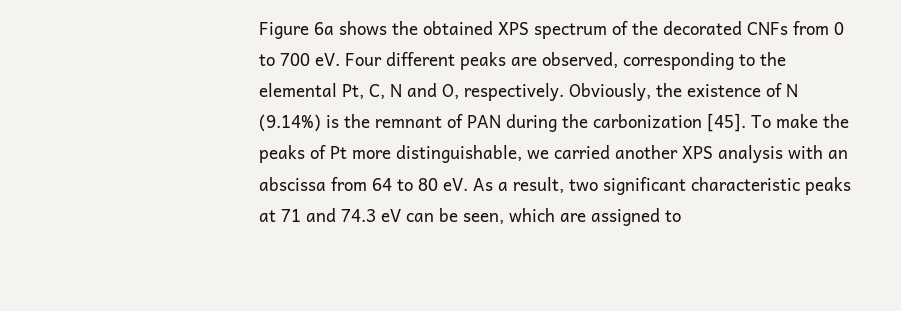Figure 6a shows the obtained XPS spectrum of the decorated CNFs from 0 to 700 eV. Four different peaks are observed, corresponding to the elemental Pt, C, N and O, respectively. Obviously, the existence of N (9.14%) is the remnant of PAN during the carbonization [45]. To make the peaks of Pt more distinguishable, we carried another XPS analysis with an abscissa from 64 to 80 eV. As a result, two significant characteristic peaks at 71 and 74.3 eV can be seen, which are assigned to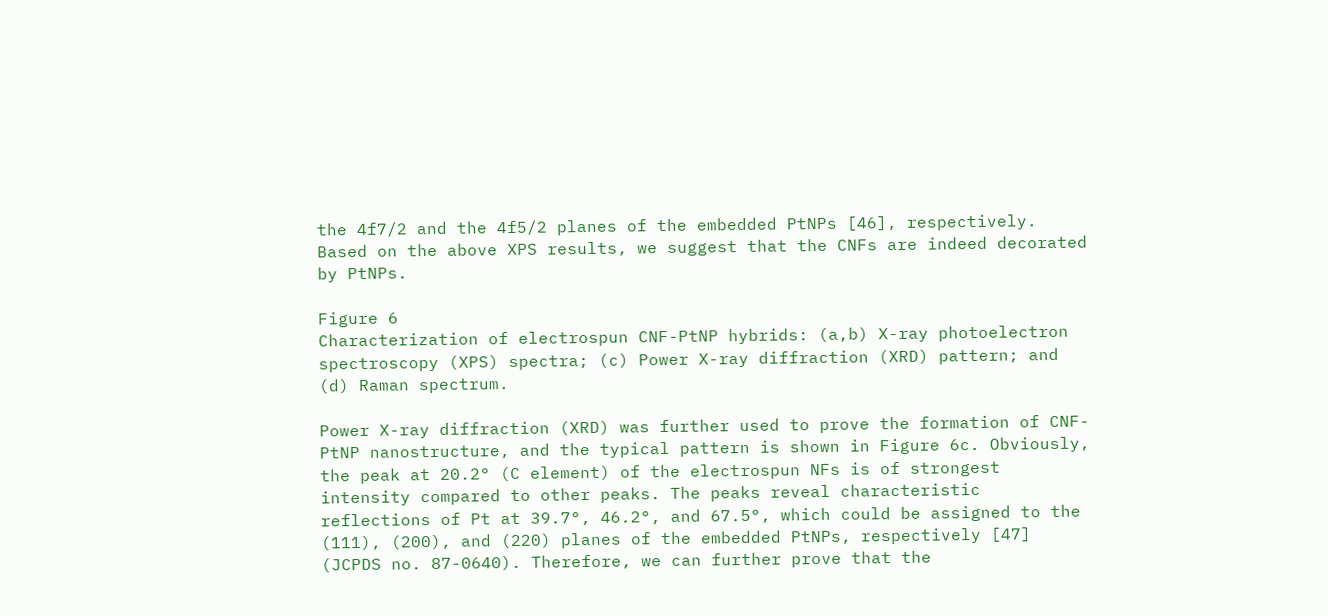the 4f7/2 and the 4f5/2 planes of the embedded PtNPs [46], respectively. Based on the above XPS results, we suggest that the CNFs are indeed decorated by PtNPs.

Figure 6
Characterization of electrospun CNF-PtNP hybrids: (a,b) X-ray photoelectron spectroscopy (XPS) spectra; (c) Power X-ray diffraction (XRD) pattern; and (d) Raman spectrum.

Power X-ray diffraction (XRD) was further used to prove the formation of CNF-PtNP nanostructure, and the typical pattern is shown in Figure 6c. Obviously, the peak at 20.2° (C element) of the electrospun NFs is of strongest intensity compared to other peaks. The peaks reveal characteristic reflections of Pt at 39.7°, 46.2°, and 67.5°, which could be assigned to the (111), (200), and (220) planes of the embedded PtNPs, respectively [47] (JCPDS no. 87-0640). Therefore, we can further prove that the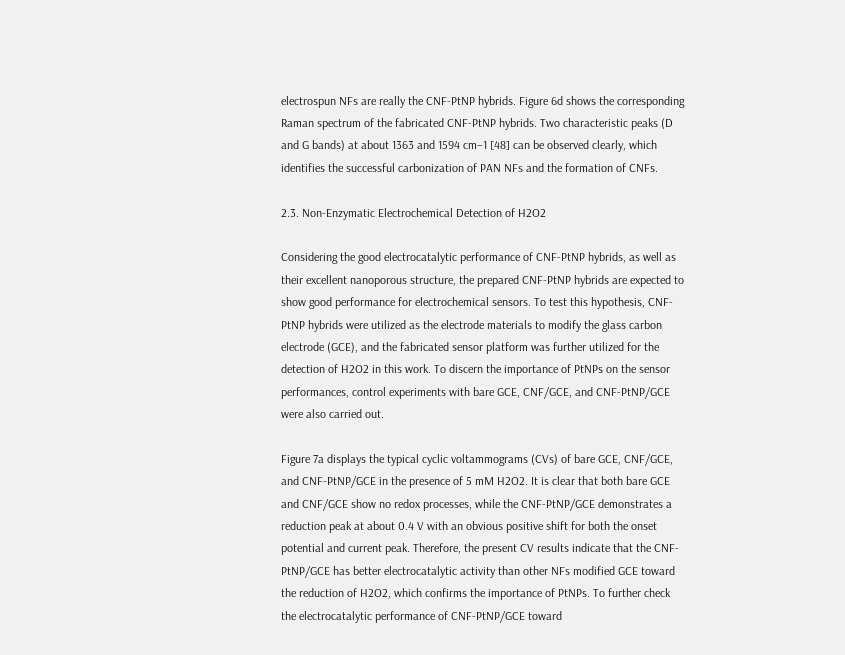electrospun NFs are really the CNF-PtNP hybrids. Figure 6d shows the corresponding Raman spectrum of the fabricated CNF-PtNP hybrids. Two characteristic peaks (D and G bands) at about 1363 and 1594 cm−1 [48] can be observed clearly, which identifies the successful carbonization of PAN NFs and the formation of CNFs.

2.3. Non-Enzymatic Electrochemical Detection of H2O2

Considering the good electrocatalytic performance of CNF-PtNP hybrids, as well as their excellent nanoporous structure, the prepared CNF-PtNP hybrids are expected to show good performance for electrochemical sensors. To test this hypothesis, CNF-PtNP hybrids were utilized as the electrode materials to modify the glass carbon electrode (GCE), and the fabricated sensor platform was further utilized for the detection of H2O2 in this work. To discern the importance of PtNPs on the sensor performances, control experiments with bare GCE, CNF/GCE, and CNF-PtNP/GCE were also carried out.

Figure 7a displays the typical cyclic voltammograms (CVs) of bare GCE, CNF/GCE, and CNF-PtNP/GCE in the presence of 5 mM H2O2. It is clear that both bare GCE and CNF/GCE show no redox processes, while the CNF-PtNP/GCE demonstrates a reduction peak at about 0.4 V with an obvious positive shift for both the onset potential and current peak. Therefore, the present CV results indicate that the CNF-PtNP/GCE has better electrocatalytic activity than other NFs modified GCE toward the reduction of H2O2, which confirms the importance of PtNPs. To further check the electrocatalytic performance of CNF-PtNP/GCE toward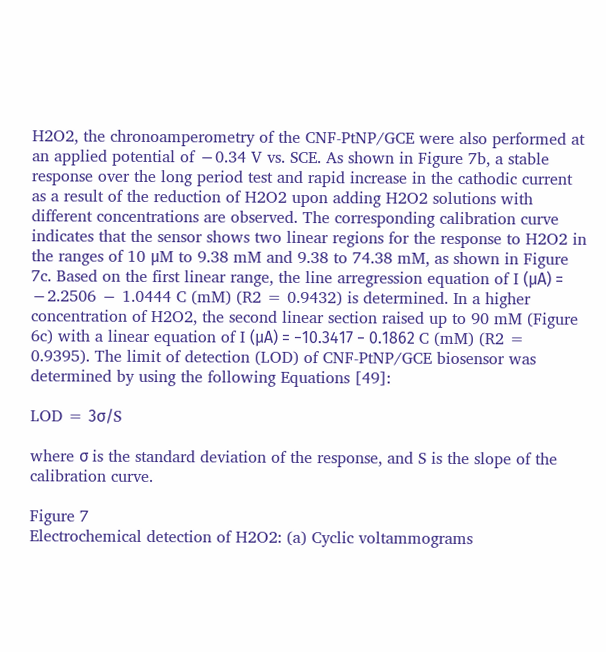H2O2, the chronoamperometry of the CNF-PtNP/GCE were also performed at an applied potential of −0.34 V vs. SCE. As shown in Figure 7b, a stable response over the long period test and rapid increase in the cathodic current as a result of the reduction of H2O2 upon adding H2O2 solutions with different concentrations are observed. The corresponding calibration curve indicates that the sensor shows two linear regions for the response to H2O2 in the ranges of 10 μM to 9.38 mM and 9.38 to 74.38 mM, as shown in Figure 7c. Based on the first linear range, the line arregression equation of I (μA) = −2.2506 − 1.0444 C (mM) (R2 = 0.9432) is determined. In a higher concentration of H2O2, the second linear section raised up to 90 mM (Figure 6c) with a linear equation of I (μA) = −10.3417 − 0.1862 C (mM) (R2 = 0.9395). The limit of detection (LOD) of CNF-PtNP/GCE biosensor was determined by using the following Equations [49]:

LOD = 3σ/S

where σ is the standard deviation of the response, and S is the slope of the calibration curve.

Figure 7
Electrochemical detection of H2O2: (a) Cyclic voltammograms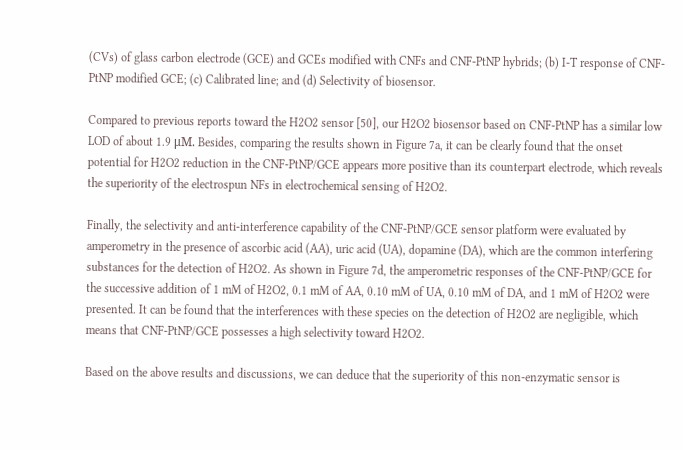(CVs) of glass carbon electrode (GCE) and GCEs modified with CNFs and CNF-PtNP hybrids; (b) I-T response of CNF-PtNP modified GCE; (c) Calibrated line; and (d) Selectivity of biosensor.

Compared to previous reports toward the H2O2 sensor [50], our H2O2 biosensor based on CNF-PtNP has a similar low LOD of about 1.9 μM. Besides, comparing the results shown in Figure 7a, it can be clearly found that the onset potential for H2O2 reduction in the CNF-PtNP/GCE appears more positive than its counterpart electrode, which reveals the superiority of the electrospun NFs in electrochemical sensing of H2O2.

Finally, the selectivity and anti-interference capability of the CNF-PtNP/GCE sensor platform were evaluated by amperometry in the presence of ascorbic acid (AA), uric acid (UA), dopamine (DA), which are the common interfering substances for the detection of H2O2. As shown in Figure 7d, the amperometric responses of the CNF-PtNP/GCE for the successive addition of 1 mM of H2O2, 0.1 mM of AA, 0.10 mM of UA, 0.10 mM of DA, and 1 mM of H2O2 were presented. It can be found that the interferences with these species on the detection of H2O2 are negligible, which means that CNF-PtNP/GCE possesses a high selectivity toward H2O2.

Based on the above results and discussions, we can deduce that the superiority of this non-enzymatic sensor is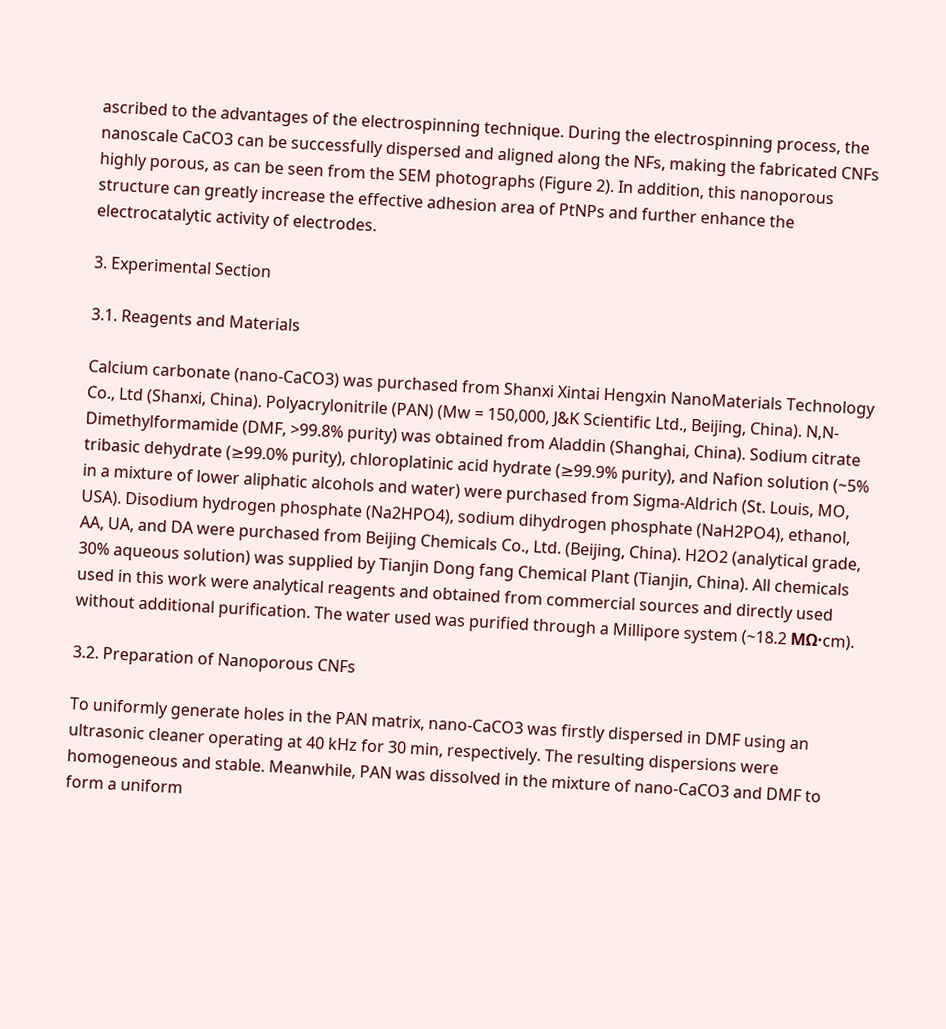ascribed to the advantages of the electrospinning technique. During the electrospinning process, the nanoscale CaCO3 can be successfully dispersed and aligned along the NFs, making the fabricated CNFs highly porous, as can be seen from the SEM photographs (Figure 2). In addition, this nanoporous structure can greatly increase the effective adhesion area of PtNPs and further enhance the electrocatalytic activity of electrodes.

3. Experimental Section

3.1. Reagents and Materials

Calcium carbonate (nano-CaCO3) was purchased from Shanxi Xintai Hengxin NanoMaterials Technology Co., Ltd (Shanxi, China). Polyacrylonitrile (PAN) (Mw = 150,000, J&K Scientific Ltd., Beijing, China). N,N-Dimethylformamide (DMF, >99.8% purity) was obtained from Aladdin (Shanghai, China). Sodium citrate tribasic dehydrate (≥99.0% purity), chloroplatinic acid hydrate (≥99.9% purity), and Nafion solution (~5% in a mixture of lower aliphatic alcohols and water) were purchased from Sigma-Aldrich (St. Louis, MO, USA). Disodium hydrogen phosphate (Na2HPO4), sodium dihydrogen phosphate (NaH2PO4), ethanol, AA, UA, and DA were purchased from Beijing Chemicals Co., Ltd. (Beijing, China). H2O2 (analytical grade, 30% aqueous solution) was supplied by Tianjin Dong fang Chemical Plant (Tianjin, China). All chemicals used in this work were analytical reagents and obtained from commercial sources and directly used without additional purification. The water used was purified through a Millipore system (~18.2 MΩ·cm).

3.2. Preparation of Nanoporous CNFs

To uniformly generate holes in the PAN matrix, nano-CaCO3 was firstly dispersed in DMF using an ultrasonic cleaner operating at 40 kHz for 30 min, respectively. The resulting dispersions were homogeneous and stable. Meanwhile, PAN was dissolved in the mixture of nano-CaCO3 and DMF to form a uniform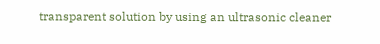transparent solution by using an ultrasonic cleaner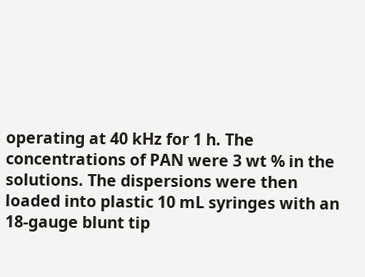operating at 40 kHz for 1 h. The concentrations of PAN were 3 wt % in the solutions. The dispersions were then loaded into plastic 10 mL syringes with an 18-gauge blunt tip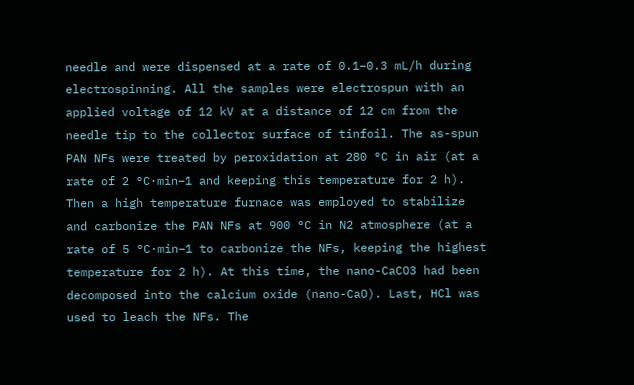needle and were dispensed at a rate of 0.1–0.3 mL/h during electrospinning. All the samples were electrospun with an applied voltage of 12 kV at a distance of 12 cm from the needle tip to the collector surface of tinfoil. The as-spun PAN NFs were treated by peroxidation at 280 °C in air (at a rate of 2 °C·min−1 and keeping this temperature for 2 h). Then a high temperature furnace was employed to stabilize and carbonize the PAN NFs at 900 °C in N2 atmosphere (at a rate of 5 °C·min−1 to carbonize the NFs, keeping the highest temperature for 2 h). At this time, the nano-CaCO3 had been decomposed into the calcium oxide (nano-CaO). Last, HCl was used to leach the NFs. The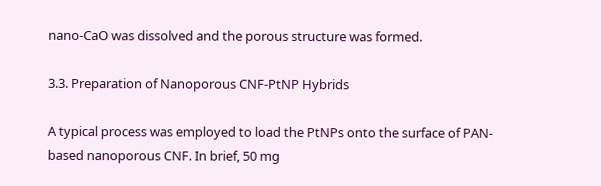nano-CaO was dissolved and the porous structure was formed.

3.3. Preparation of Nanoporous CNF-PtNP Hybrids

A typical process was employed to load the PtNPs onto the surface of PAN-based nanoporous CNF. In brief, 50 mg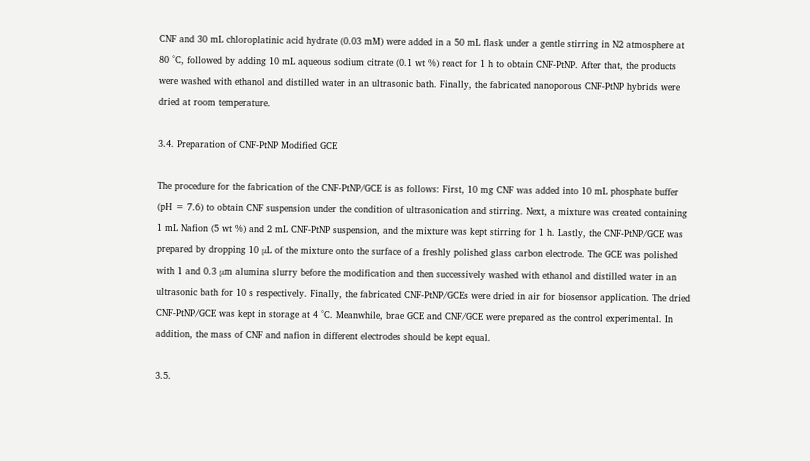CNF and 30 mL chloroplatinic acid hydrate (0.03 mM) were added in a 50 mL flask under a gentle stirring in N2 atmosphere at 80 °C, followed by adding 10 mL aqueous sodium citrate (0.1 wt %) react for 1 h to obtain CNF-PtNP. After that, the products were washed with ethanol and distilled water in an ultrasonic bath. Finally, the fabricated nanoporous CNF-PtNP hybrids were dried at room temperature.

3.4. Preparation of CNF-PtNP Modified GCE

The procedure for the fabrication of the CNF-PtNP/GCE is as follows: First, 10 mg CNF was added into 10 mL phosphate buffer (pH = 7.6) to obtain CNF suspension under the condition of ultrasonication and stirring. Next, a mixture was created containing 1 mL Nafion (5 wt %) and 2 mL CNF-PtNP suspension, and the mixture was kept stirring for 1 h. Lastly, the CNF-PtNP/GCE was prepared by dropping 10 μL of the mixture onto the surface of a freshly polished glass carbon electrode. The GCE was polished with 1 and 0.3 μm alumina slurry before the modification and then successively washed with ethanol and distilled water in an ultrasonic bath for 10 s respectively. Finally, the fabricated CNF-PtNP/GCEs were dried in air for biosensor application. The dried CNF-PtNP/GCE was kept in storage at 4 °C. Meanwhile, brae GCE and CNF/GCE were prepared as the control experimental. In addition, the mass of CNF and nafion in different electrodes should be kept equal.

3.5.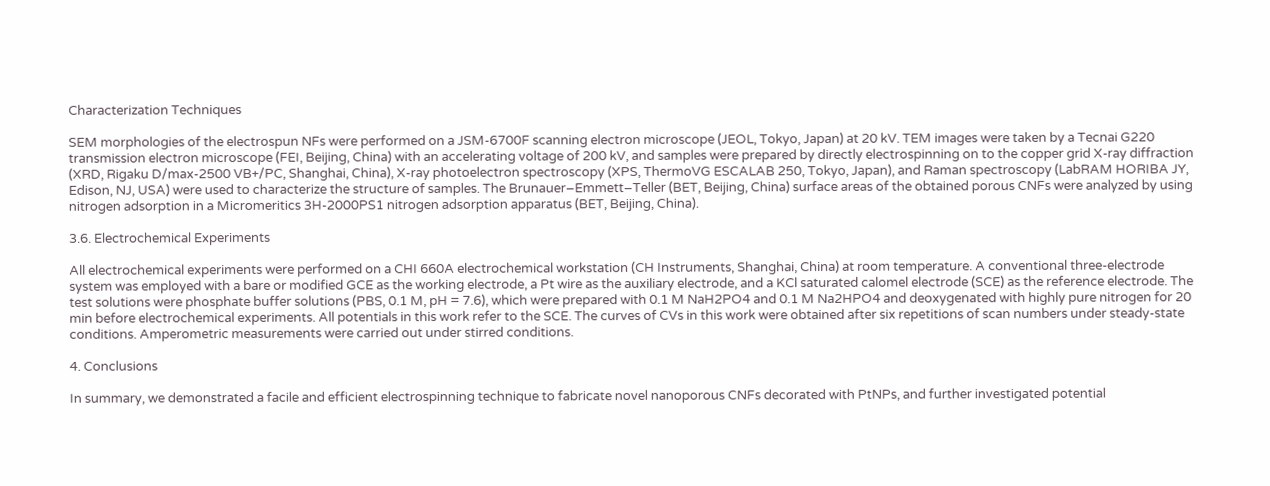Characterization Techniques

SEM morphologies of the electrospun NFs were performed on a JSM-6700F scanning electron microscope (JEOL, Tokyo, Japan) at 20 kV. TEM images were taken by a Tecnai G220 transmission electron microscope (FEI, Beijing, China) with an accelerating voltage of 200 kV, and samples were prepared by directly electrospinning on to the copper grid X-ray diffraction (XRD, Rigaku D/max-2500 VB+/PC, Shanghai, China), X-ray photoelectron spectroscopy (XPS, ThermoVG ESCALAB 250, Tokyo, Japan), and Raman spectroscopy (LabRAM HORIBA JY, Edison, NJ, USA) were used to characterize the structure of samples. The Brunauer–Emmett–Teller (BET, Beijing, China) surface areas of the obtained porous CNFs were analyzed by using nitrogen adsorption in a Micromeritics 3H-2000PS1 nitrogen adsorption apparatus (BET, Beijing, China).

3.6. Electrochemical Experiments

All electrochemical experiments were performed on a CHI 660A electrochemical workstation (CH Instruments, Shanghai, China) at room temperature. A conventional three-electrode system was employed with a bare or modified GCE as the working electrode, a Pt wire as the auxiliary electrode, and a KCl saturated calomel electrode (SCE) as the reference electrode. The test solutions were phosphate buffer solutions (PBS, 0.1 M, pH = 7.6), which were prepared with 0.1 M NaH2PO4 and 0.1 M Na2HPO4 and deoxygenated with highly pure nitrogen for 20 min before electrochemical experiments. All potentials in this work refer to the SCE. The curves of CVs in this work were obtained after six repetitions of scan numbers under steady-state conditions. Amperometric measurements were carried out under stirred conditions.

4. Conclusions

In summary, we demonstrated a facile and efficient electrospinning technique to fabricate novel nanoporous CNFs decorated with PtNPs, and further investigated potential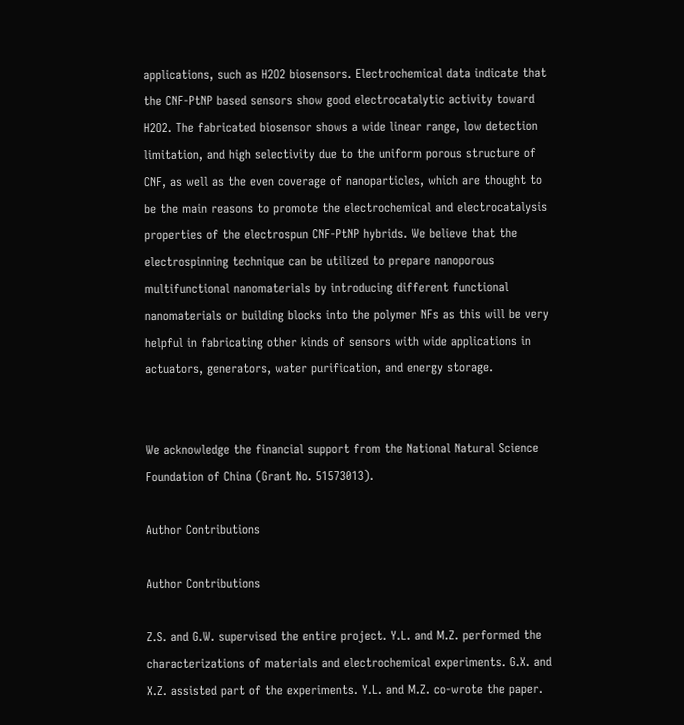applications, such as H2O2 biosensors. Electrochemical data indicate that the CNF-PtNP based sensors show good electrocatalytic activity toward H2O2. The fabricated biosensor shows a wide linear range, low detection limitation, and high selectivity due to the uniform porous structure of CNF, as well as the even coverage of nanoparticles, which are thought to be the main reasons to promote the electrochemical and electrocatalysis properties of the electrospun CNF-PtNP hybrids. We believe that the electrospinning technique can be utilized to prepare nanoporous multifunctional nanomaterials by introducing different functional nanomaterials or building blocks into the polymer NFs as this will be very helpful in fabricating other kinds of sensors with wide applications in actuators, generators, water purification, and energy storage.


We acknowledge the financial support from the National Natural Science Foundation of China (Grant No. 51573013).

Author Contributions

Author Contributions

Z.S. and G.W. supervised the entire project. Y.L. and M.Z. performed the characterizations of materials and electrochemical experiments. G.X. and X.Z. assisted part of the experiments. Y.L. and M.Z. co-wrote the paper.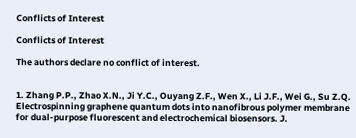Conflicts of Interest

Conflicts of Interest

The authors declare no conflict of interest.


1. Zhang P.P., Zhao X.N., Ji Y.C., Ouyang Z.F., Wen X., Li J.F., Wei G., Su Z.Q. Electrospinning graphene quantum dots into nanofibrous polymer membrane for dual-purpose fluorescent and electrochemical biosensors. J.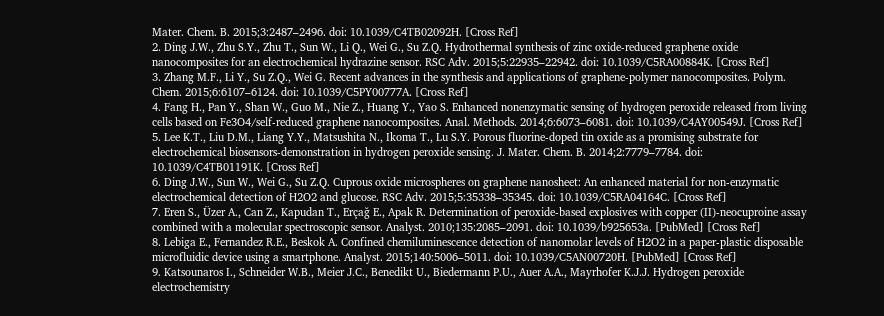Mater. Chem. B. 2015;3:2487–2496. doi: 10.1039/C4TB02092H. [Cross Ref]
2. Ding J.W., Zhu S.Y., Zhu T., Sun W., Li Q., Wei G., Su Z.Q. Hydrothermal synthesis of zinc oxide-reduced graphene oxide nanocomposites for an electrochemical hydrazine sensor. RSC Adv. 2015;5:22935–22942. doi: 10.1039/C5RA00884K. [Cross Ref]
3. Zhang M.F., Li Y., Su Z.Q., Wei G. Recent advances in the synthesis and applications of graphene-polymer nanocomposites. Polym. Chem. 2015;6:6107–6124. doi: 10.1039/C5PY00777A. [Cross Ref]
4. Fang H., Pan Y., Shan W., Guo M., Nie Z., Huang Y., Yao S. Enhanced nonenzymatic sensing of hydrogen peroxide released from living cells based on Fe3O4/self-reduced graphene nanocomposites. Anal. Methods. 2014;6:6073–6081. doi: 10.1039/C4AY00549J. [Cross Ref]
5. Lee K.T., Liu D.M., Liang Y.Y., Matsushita N., Ikoma T., Lu S.Y. Porous fluorine-doped tin oxide as a promising substrate for electrochemical biosensors-demonstration in hydrogen peroxide sensing. J. Mater. Chem. B. 2014;2:7779–7784. doi: 10.1039/C4TB01191K. [Cross Ref]
6. Ding J.W., Sun W., Wei G., Su Z.Q. Cuprous oxide microspheres on graphene nanosheet: An enhanced material for non-enzymatic electrochemical detection of H2O2 and glucose. RSC Adv. 2015;5:35338–35345. doi: 10.1039/C5RA04164C. [Cross Ref]
7. Eren S., Üzer A., Can Z., Kapudan T., Erçağ E., Apak R. Determination of peroxide-based explosives with copper (II)-neocuproine assay combined with a molecular spectroscopic sensor. Analyst. 2010;135:2085–2091. doi: 10.1039/b925653a. [PubMed] [Cross Ref]
8. Lebiga E., Fernandez R.E., Beskok A. Confined chemiluminescence detection of nanomolar levels of H2O2 in a paper-plastic disposable microfluidic device using a smartphone. Analyst. 2015;140:5006–5011. doi: 10.1039/C5AN00720H. [PubMed] [Cross Ref]
9. Katsounaros I., Schneider W.B., Meier J.C., Benedikt U., Biedermann P.U., Auer A.A., Mayrhofer K.J.J. Hydrogen peroxide electrochemistry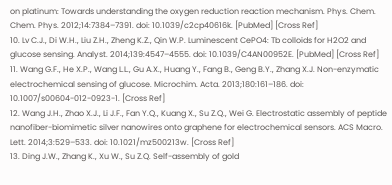on platinum: Towards understanding the oxygen reduction reaction mechanism. Phys. Chem. Chem. Phys. 2012;14:7384–7391. doi: 10.1039/c2cp40616k. [PubMed] [Cross Ref]
10. Lv C.J., Di W.H., Liu Z.H., Zheng K.Z., Qin W.P. Luminescent CePO4: Tb colloids for H2O2 and glucose sensing. Analyst. 2014;139:4547–4555. doi: 10.1039/C4AN00952E. [PubMed] [Cross Ref]
11. Wang G.F., He X.P., Wang L.L., Gu A.X., Huang Y., Fang B., Geng B.Y., Zhang X.J. Non-enzymatic electrochemical sensing of glucose. Microchim. Acta. 2013;180:161–186. doi: 10.1007/s00604-012-0923-1. [Cross Ref]
12. Wang J.H., Zhao X.J., Li J.F., Fan Y.Q., Kuang X., Su Z.Q., Wei G. Electrostatic assembly of peptide nanofiber-biomimetic silver nanowires onto graphene for electrochemical sensors. ACS Macro. Lett. 2014;3:529–533. doi: 10.1021/mz500213w. [Cross Ref]
13. Ding J.W., Zhang K., Xu W., Su Z.Q. Self-assembly of gold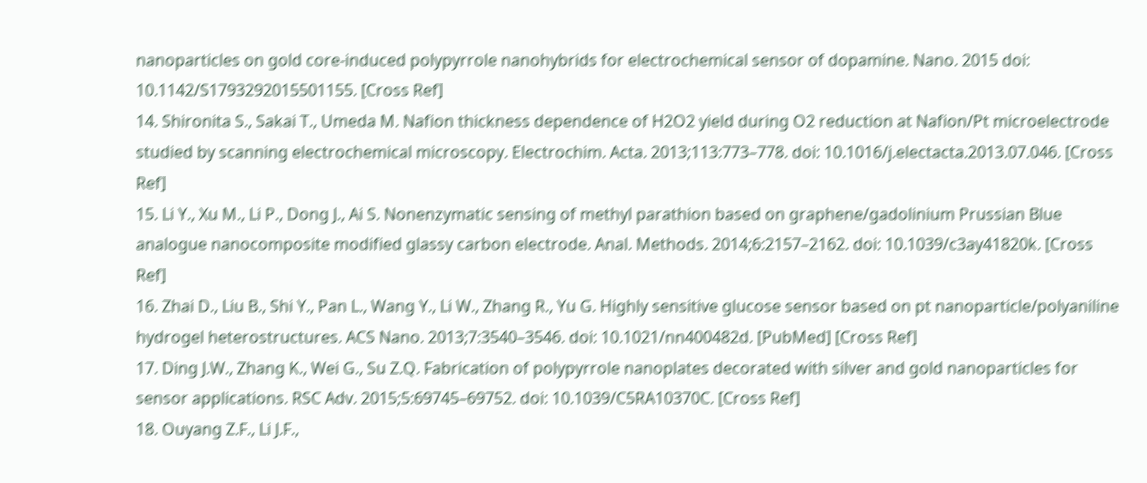nanoparticles on gold core-induced polypyrrole nanohybrids for electrochemical sensor of dopamine. Nano. 2015 doi: 10.1142/S1793292015501155. [Cross Ref]
14. Shironita S., Sakai T., Umeda M. Nafion thickness dependence of H2O2 yield during O2 reduction at Nafion/Pt microelectrode studied by scanning electrochemical microscopy. Electrochim. Acta. 2013;113:773–778. doi: 10.1016/j.electacta.2013.07.046. [Cross Ref]
15. Li Y., Xu M., Li P., Dong J., Ai S. Nonenzymatic sensing of methyl parathion based on graphene/gadolinium Prussian Blue analogue nanocomposite modified glassy carbon electrode. Anal. Methods. 2014;6:2157–2162. doi: 10.1039/c3ay41820k. [Cross Ref]
16. Zhai D., Liu B., Shi Y., Pan L., Wang Y., Li W., Zhang R., Yu G. Highly sensitive glucose sensor based on pt nanoparticle/polyaniline hydrogel heterostructures. ACS Nano. 2013;7:3540–3546. doi: 10.1021/nn400482d. [PubMed] [Cross Ref]
17. Ding J.W., Zhang K., Wei G., Su Z.Q. Fabrication of polypyrrole nanoplates decorated with silver and gold nanoparticles for sensor applications. RSC Adv. 2015;5:69745–69752. doi: 10.1039/C5RA10370C. [Cross Ref]
18. Ouyang Z.F., Li J.F.,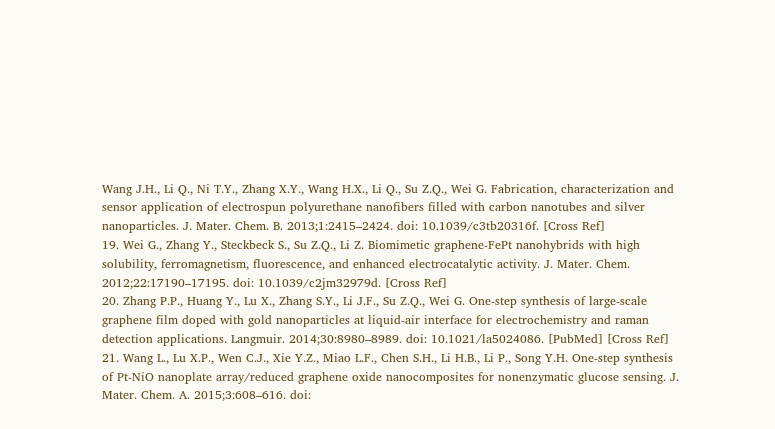Wang J.H., Li Q., Ni T.Y., Zhang X.Y., Wang H.X., Li Q., Su Z.Q., Wei G. Fabrication, characterization and sensor application of electrospun polyurethane nanofibers filled with carbon nanotubes and silver nanoparticles. J. Mater. Chem. B. 2013;1:2415–2424. doi: 10.1039/c3tb20316f. [Cross Ref]
19. Wei G., Zhang Y., Steckbeck S., Su Z.Q., Li Z. Biomimetic graphene-FePt nanohybrids with high solubility, ferromagnetism, fluorescence, and enhanced electrocatalytic activity. J. Mater. Chem. 2012;22:17190–17195. doi: 10.1039/c2jm32979d. [Cross Ref]
20. Zhang P.P., Huang Y., Lu X., Zhang S.Y., Li J.F., Su Z.Q., Wei G. One-step synthesis of large-scale graphene film doped with gold nanoparticles at liquid-air interface for electrochemistry and raman detection applications. Langmuir. 2014;30:8980–8989. doi: 10.1021/la5024086. [PubMed] [Cross Ref]
21. Wang L., Lu X.P., Wen C.J., Xie Y.Z., Miao L.F., Chen S.H., Li H.B., Li P., Song Y.H. One-step synthesis of Pt-NiO nanoplate array/reduced graphene oxide nanocomposites for nonenzymatic glucose sensing. J. Mater. Chem. A. 2015;3:608–616. doi: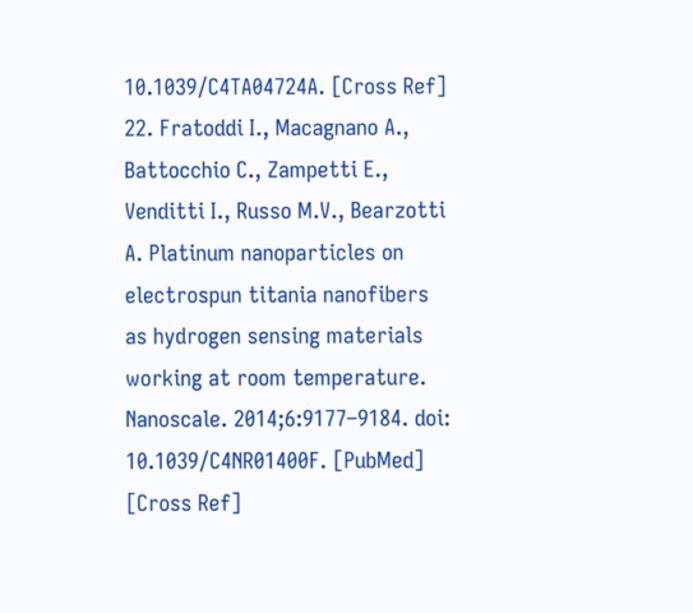10.1039/C4TA04724A. [Cross Ref]
22. Fratoddi I., Macagnano A., Battocchio C., Zampetti E., Venditti I., Russo M.V., Bearzotti A. Platinum nanoparticles on electrospun titania nanofibers as hydrogen sensing materials working at room temperature. Nanoscale. 2014;6:9177–9184. doi: 10.1039/C4NR01400F. [PubMed] [Cross Ref]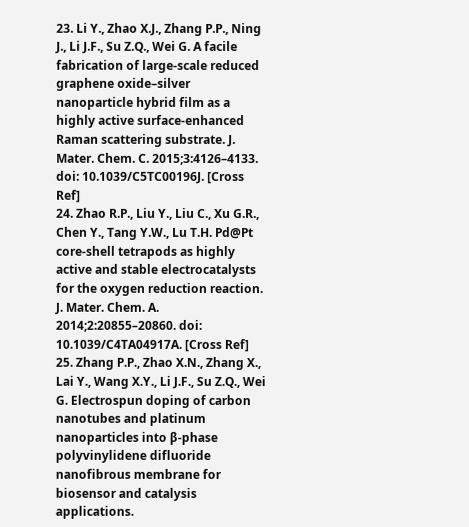23. Li Y., Zhao X.J., Zhang P.P., Ning J., Li J.F., Su Z.Q., Wei G. A facile fabrication of large-scale reduced graphene oxide–silver nanoparticle hybrid film as a highly active surface-enhanced Raman scattering substrate. J. Mater. Chem. C. 2015;3:4126–4133. doi: 10.1039/C5TC00196J. [Cross Ref]
24. Zhao R.P., Liu Y., Liu C., Xu G.R., Chen Y., Tang Y.W., Lu T.H. Pd@Pt core-shell tetrapods as highly active and stable electrocatalysts for the oxygen reduction reaction. J. Mater. Chem. A. 2014;2:20855–20860. doi: 10.1039/C4TA04917A. [Cross Ref]
25. Zhang P.P., Zhao X.N., Zhang X., Lai Y., Wang X.Y., Li J.F., Su Z.Q., Wei G. Electrospun doping of carbon nanotubes and platinum nanoparticles into β-phase polyvinylidene difluoride nanofibrous membrane for biosensor and catalysis applications.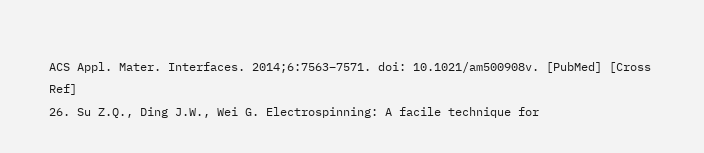ACS Appl. Mater. Interfaces. 2014;6:7563–7571. doi: 10.1021/am500908v. [PubMed] [Cross Ref]
26. Su Z.Q., Ding J.W., Wei G. Electrospinning: A facile technique for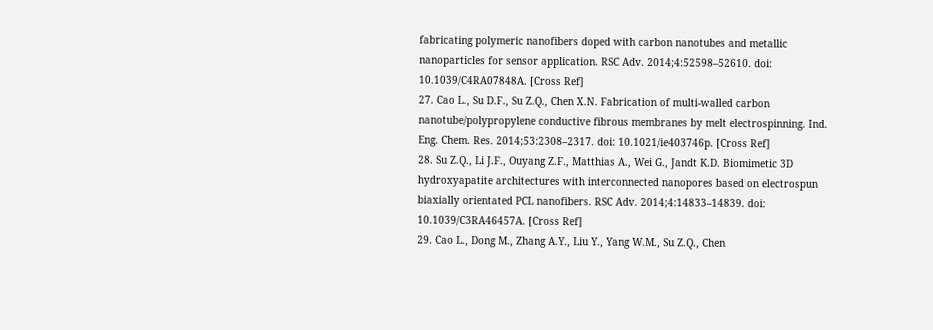fabricating polymeric nanofibers doped with carbon nanotubes and metallic nanoparticles for sensor application. RSC Adv. 2014;4:52598–52610. doi: 10.1039/C4RA07848A. [Cross Ref]
27. Cao L., Su D.F., Su Z.Q., Chen X.N. Fabrication of multi-walled carbon nanotube/polypropylene conductive fibrous membranes by melt electrospinning. Ind. Eng. Chem. Res. 2014;53:2308–2317. doi: 10.1021/ie403746p. [Cross Ref]
28. Su Z.Q., Li J.F., Ouyang Z.F., Matthias A., Wei G., Jandt K.D. Biomimetic 3D hydroxyapatite architectures with interconnected nanopores based on electrospun biaxially orientated PCL nanofibers. RSC Adv. 2014;4:14833–14839. doi: 10.1039/C3RA46457A. [Cross Ref]
29. Cao L., Dong M., Zhang A.Y., Liu Y., Yang W.M., Su Z.Q., Chen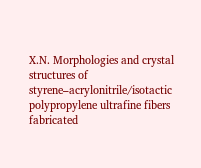X.N. Morphologies and crystal structures of styrene–acrylonitrile/isotactic polypropylene ultrafine fibers fabricated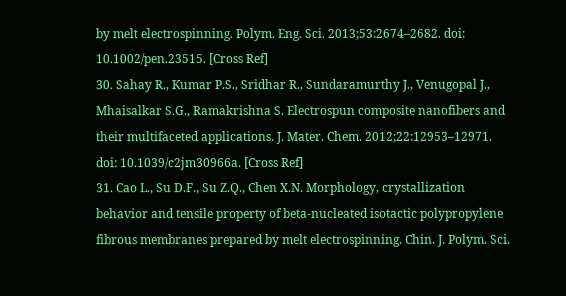by melt electrospinning. Polym. Eng. Sci. 2013;53:2674–2682. doi: 10.1002/pen.23515. [Cross Ref]
30. Sahay R., Kumar P.S., Sridhar R., Sundaramurthy J., Venugopal J., Mhaisalkar S.G., Ramakrishna S. Electrospun composite nanofibers and their multifaceted applications. J. Mater. Chem. 2012;22:12953–12971. doi: 10.1039/c2jm30966a. [Cross Ref]
31. Cao L., Su D.F., Su Z.Q., Chen X.N. Morphology, crystallization behavior and tensile property of beta-nucleated isotactic polypropylene fibrous membranes prepared by melt electrospinning. Chin. J. Polym. Sci.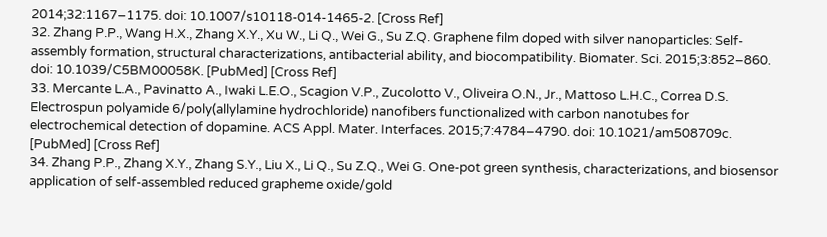2014;32:1167–1175. doi: 10.1007/s10118-014-1465-2. [Cross Ref]
32. Zhang P.P., Wang H.X., Zhang X.Y., Xu W., Li Q., Wei G., Su Z.Q. Graphene film doped with silver nanoparticles: Self-assembly formation, structural characterizations, antibacterial ability, and biocompatibility. Biomater. Sci. 2015;3:852–860. doi: 10.1039/C5BM00058K. [PubMed] [Cross Ref]
33. Mercante L.A., Pavinatto A., Iwaki L.E.O., Scagion V.P., Zucolotto V., Oliveira O.N., Jr., Mattoso L.H.C., Correa D.S. Electrospun polyamide 6/poly(allylamine hydrochloride) nanofibers functionalized with carbon nanotubes for electrochemical detection of dopamine. ACS Appl. Mater. Interfaces. 2015;7:4784–4790. doi: 10.1021/am508709c. [PubMed] [Cross Ref]
34. Zhang P.P., Zhang X.Y., Zhang S.Y., Liu X., Li Q., Su Z.Q., Wei G. One-pot green synthesis, characterizations, and biosensor application of self-assembled reduced grapheme oxide/gold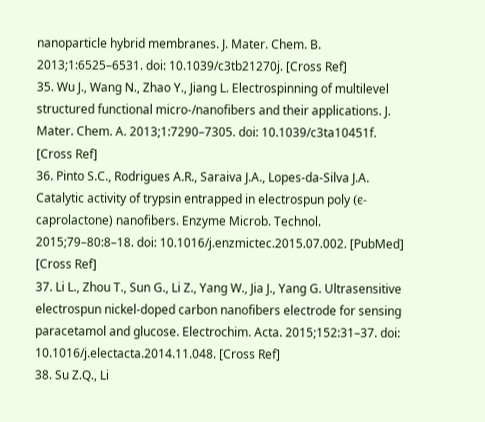nanoparticle hybrid membranes. J. Mater. Chem. B. 2013;1:6525–6531. doi: 10.1039/c3tb21270j. [Cross Ref]
35. Wu J., Wang N., Zhao Y., Jiang L. Electrospinning of multilevel structured functional micro-/nanofibers and their applications. J. Mater. Chem. A. 2013;1:7290–7305. doi: 10.1039/c3ta10451f. [Cross Ref]
36. Pinto S.C., Rodrigues A.R., Saraiva J.A., Lopes-da-Silva J.A. Catalytic activity of trypsin entrapped in electrospun poly (ϵ-caprolactone) nanofibers. Enzyme Microb. Technol. 2015;79–80:8–18. doi: 10.1016/j.enzmictec.2015.07.002. [PubMed] [Cross Ref]
37. Li L., Zhou T., Sun G., Li Z., Yang W., Jia J., Yang G. Ultrasensitive electrospun nickel-doped carbon nanofibers electrode for sensing paracetamol and glucose. Electrochim. Acta. 2015;152:31–37. doi: 10.1016/j.electacta.2014.11.048. [Cross Ref]
38. Su Z.Q., Li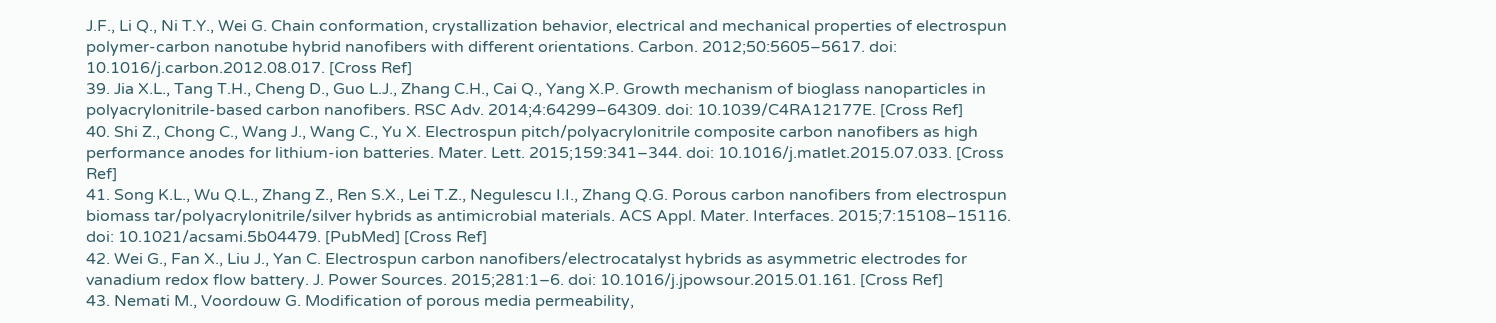J.F., Li Q., Ni T.Y., Wei G. Chain conformation, crystallization behavior, electrical and mechanical properties of electrospun polymer-carbon nanotube hybrid nanofibers with different orientations. Carbon. 2012;50:5605–5617. doi: 10.1016/j.carbon.2012.08.017. [Cross Ref]
39. Jia X.L., Tang T.H., Cheng D., Guo L.J., Zhang C.H., Cai Q., Yang X.P. Growth mechanism of bioglass nanoparticles in polyacrylonitrile-based carbon nanofibers. RSC Adv. 2014;4:64299–64309. doi: 10.1039/C4RA12177E. [Cross Ref]
40. Shi Z., Chong C., Wang J., Wang C., Yu X. Electrospun pitch/polyacrylonitrile composite carbon nanofibers as high performance anodes for lithium-ion batteries. Mater. Lett. 2015;159:341–344. doi: 10.1016/j.matlet.2015.07.033. [Cross Ref]
41. Song K.L., Wu Q.L., Zhang Z., Ren S.X., Lei T.Z., Negulescu I.I., Zhang Q.G. Porous carbon nanofibers from electrospun biomass tar/polyacrylonitrile/silver hybrids as antimicrobial materials. ACS Appl. Mater. Interfaces. 2015;7:15108–15116. doi: 10.1021/acsami.5b04479. [PubMed] [Cross Ref]
42. Wei G., Fan X., Liu J., Yan C. Electrospun carbon nanofibers/electrocatalyst hybrids as asymmetric electrodes for vanadium redox flow battery. J. Power Sources. 2015;281:1–6. doi: 10.1016/j.jpowsour.2015.01.161. [Cross Ref]
43. Nemati M., Voordouw G. Modification of porous media permeability,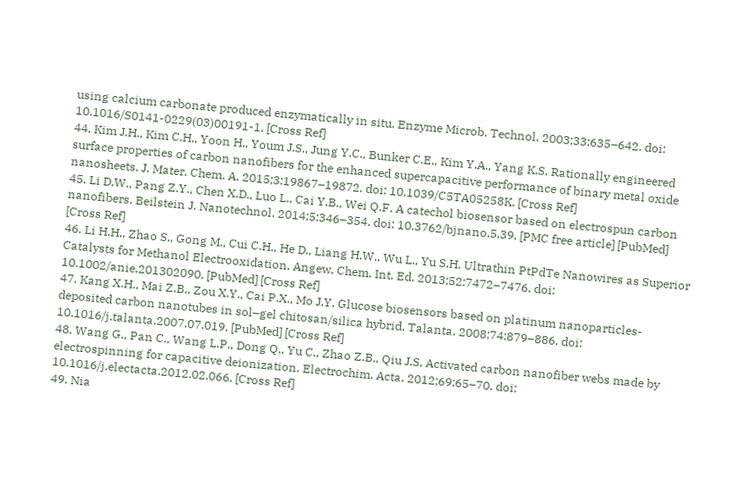using calcium carbonate produced enzymatically in situ. Enzyme Microb. Technol. 2003;33:635–642. doi: 10.1016/S0141-0229(03)00191-1. [Cross Ref]
44. Kim J.H., Kim C.H., Yoon H., Youm J.S., Jung Y.C., Bunker C.E., Kim Y.A., Yang K.S. Rationally engineered surface properties of carbon nanofibers for the enhanced supercapacitive performance of binary metal oxide nanosheets. J. Mater. Chem. A. 2015;3:19867–19872. doi: 10.1039/C5TA05258K. [Cross Ref]
45. Li D.W., Pang Z.Y., Chen X.D., Luo L., Cai Y.B., Wei Q.F. A catechol biosensor based on electrospun carbon nanofibers. Beilstein J. Nanotechnol. 2014;5:346–354. doi: 10.3762/bjnano.5.39. [PMC free article] [PubMed] [Cross Ref]
46. Li H.H., Zhao S., Gong M., Cui C.H., He D., Liang H.W., Wu L., Yu S.H. Ultrathin PtPdTe Nanowires as Superior Catalysts for Methanol Electrooxidation. Angew. Chem. Int. Ed. 2013;52:7472–7476. doi: 10.1002/anie.201302090. [PubMed] [Cross Ref]
47. Kang X.H., Mai Z.B., Zou X.Y., Cai P.X., Mo J.Y. Glucose biosensors based on platinum nanoparticles-deposited carbon nanotubes in sol–gel chitosan/silica hybrid. Talanta. 2008;74:879–886. doi: 10.1016/j.talanta.2007.07.019. [PubMed] [Cross Ref]
48. Wang G., Pan C., Wang L.P., Dong Q., Yu C., Zhao Z.B., Qiu J.S. Activated carbon nanofiber webs made by electrospinning for capacitive deionization. Electrochim. Acta. 2012;69:65–70. doi: 10.1016/j.electacta.2012.02.066. [Cross Ref]
49. Nia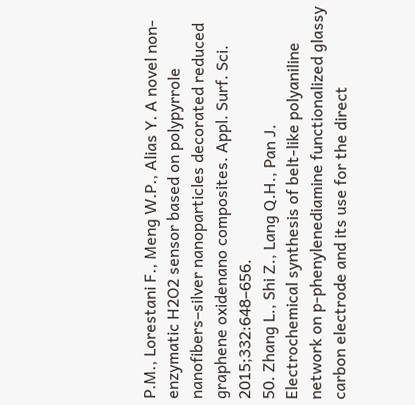P.M., Lorestani F., Meng W.P., Alias Y. A novel non-enzymatic H2O2 sensor based on polypyrrole nanofibers–silver nanoparticles decorated reduced graphene oxidenano composites. Appl. Surf. Sci. 2015;332:648–656.
50. Zhang L., Shi Z., Lang Q.H., Pan J. Electrochemical synthesis of belt-like polyaniline network on p-phenylenediamine functionalized glassy carbon electrode and its use for the direct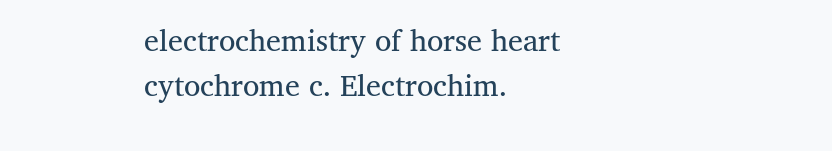electrochemistry of horse heart cytochrome c. Electrochim.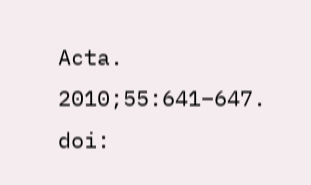Acta. 2010;55:641–647. doi: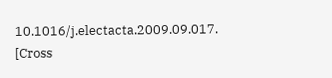10.1016/j.electacta.2009.09.017. [Cross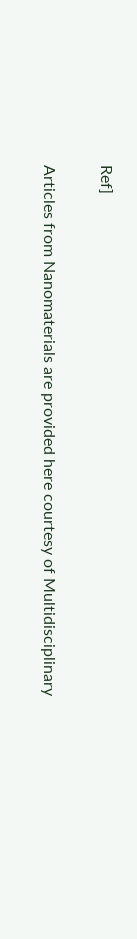Ref]

Articles from Nanomaterials are provided here courtesy of Multidisciplinary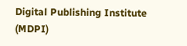Digital Publishing Institute (MDPI)